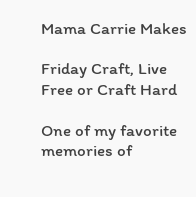Mama Carrie Makes

Friday Craft, Live Free or Craft Hard

One of my favorite memories of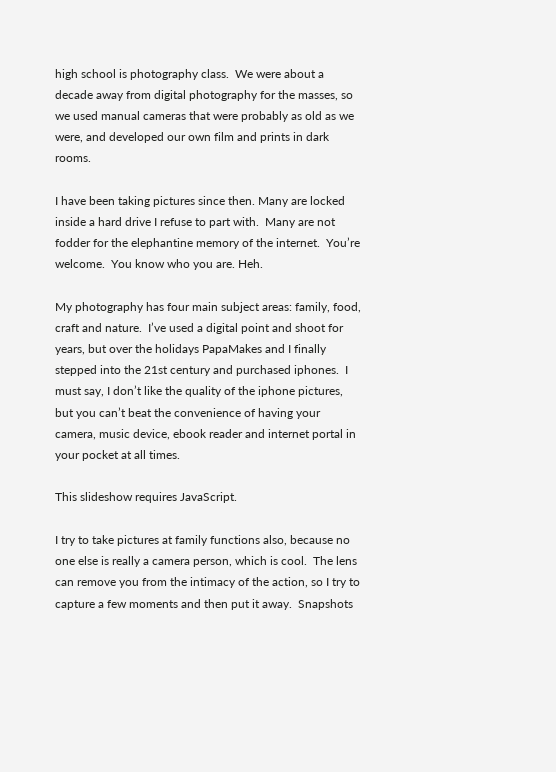high school is photography class.  We were about a decade away from digital photography for the masses, so we used manual cameras that were probably as old as we were, and developed our own film and prints in dark rooms.

I have been taking pictures since then. Many are locked inside a hard drive I refuse to part with.  Many are not fodder for the elephantine memory of the internet.  You’re welcome.  You know who you are. Heh.

My photography has four main subject areas: family, food, craft and nature.  I’ve used a digital point and shoot for years, but over the holidays PapaMakes and I finally stepped into the 21st century and purchased iphones.  I must say, I don’t like the quality of the iphone pictures, but you can’t beat the convenience of having your camera, music device, ebook reader and internet portal in your pocket at all times.

This slideshow requires JavaScript.

I try to take pictures at family functions also, because no one else is really a camera person, which is cool.  The lens can remove you from the intimacy of the action, so I try to capture a few moments and then put it away.  Snapshots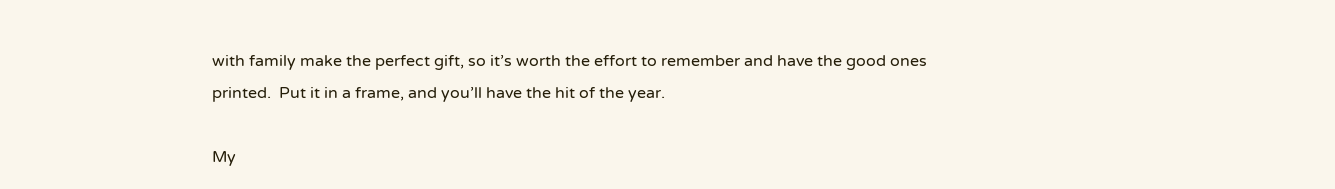with family make the perfect gift, so it’s worth the effort to remember and have the good ones printed.  Put it in a frame, and you’ll have the hit of the year.

My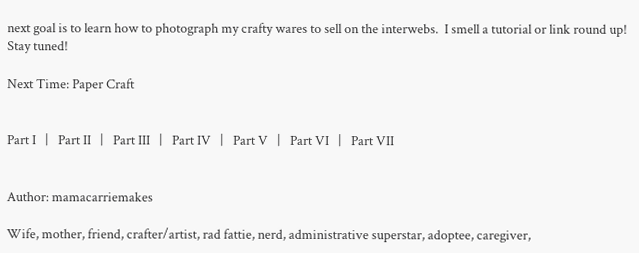next goal is to learn how to photograph my crafty wares to sell on the interwebs.  I smell a tutorial or link round up!  Stay tuned!

Next Time: Paper Craft


Part I   |   Part II   |   Part III   |   Part IV   |   Part V   |   Part VI   |   Part VII


Author: mamacarriemakes

Wife, mother, friend, crafter/artist, rad fattie, nerd, administrative superstar, adoptee, caregiver,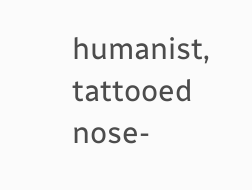humanist, tattooed nose-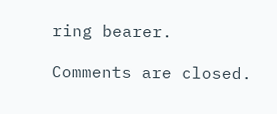ring bearer.

Comments are closed.